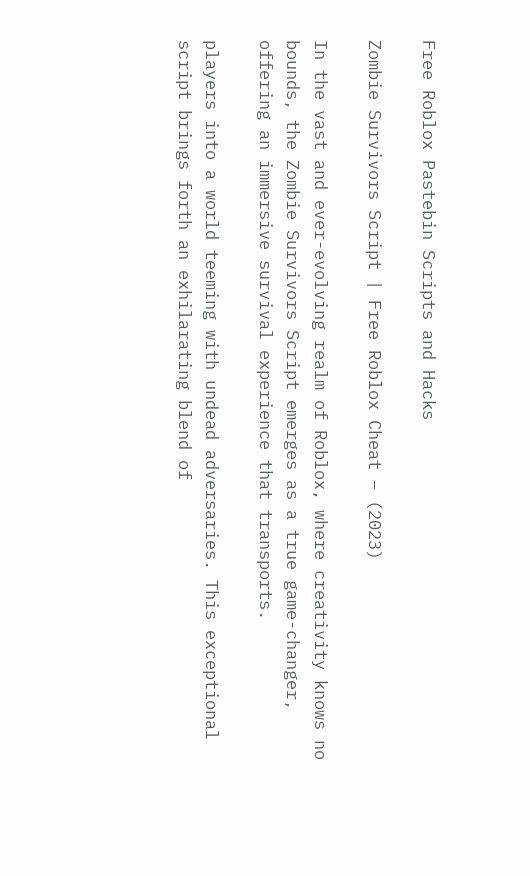Free Roblox Pastebin Scripts and Hacks

Zombie Survivors Script | Free Roblox Cheat – (2023)

In the vast and ever-evolving realm of Roblox, where creativity knows no bounds, the Zombie Survivors Script emerges as a true game-changer, offering an immersive survival experience that transports.

players into a world teeming with undead adversaries. This exceptional script brings forth an exhilarating blend of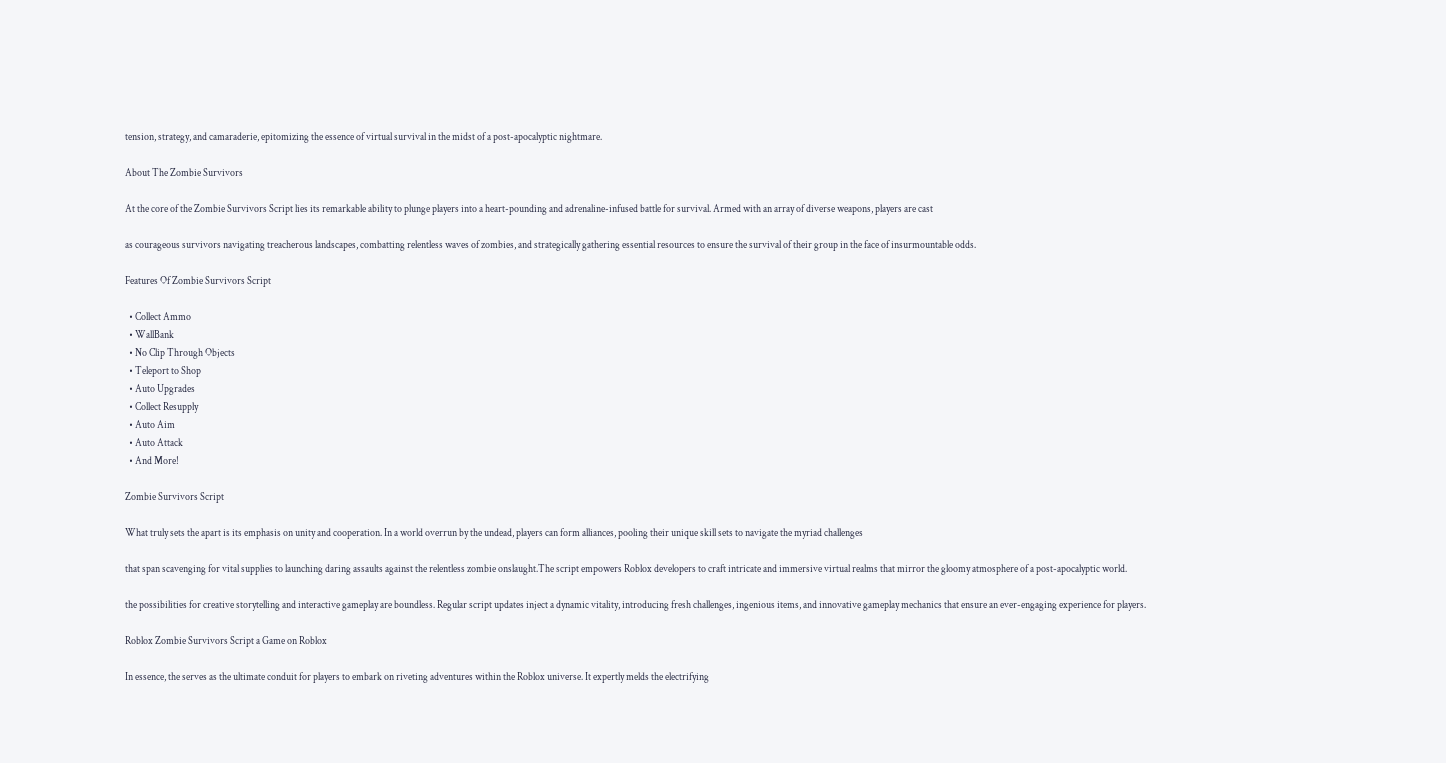tension, strategy, and camaraderie, epitomizing the essence of virtual survival in the midst of a post-apocalyptic nightmare.

About The Zombie Survivors

At the core of the Zombie Survivors Script lies its remarkable ability to plunge players into a heart-pounding and adrenaline-infused battle for survival. Armed with an array of diverse weapons, players are cast

as courageous survivors navigating treacherous landscapes, combatting relentless waves of zombies, and strategically gathering essential resources to ensure the survival of their group in the face of insurmountable odds.

Features Of Zombie Survivors Script

  • Collect Ammo
  • WallBank
  • No Clip Through Objects
  • Teleport to Shop
  • Auto Upgrades
  • Collect Resupply
  • Auto Aim
  • Auto Attack
  • And More!

Zombie Survivors Script

What truly sets the apart is its emphasis on unity and cooperation. In a world overrun by the undead, players can form alliances, pooling their unique skill sets to navigate the myriad challenges

that span scavenging for vital supplies to launching daring assaults against the relentless zombie onslaught.The script empowers Roblox developers to craft intricate and immersive virtual realms that mirror the gloomy atmosphere of a post-apocalyptic world.

the possibilities for creative storytelling and interactive gameplay are boundless. Regular script updates inject a dynamic vitality, introducing fresh challenges, ingenious items, and innovative gameplay mechanics that ensure an ever-engaging experience for players.

Roblox Zombie Survivors Script a Game on Roblox

In essence, the serves as the ultimate conduit for players to embark on riveting adventures within the Roblox universe. It expertly melds the electrifying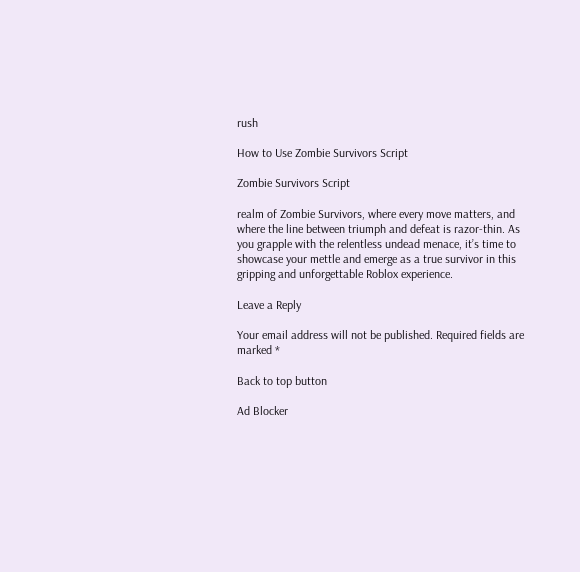rush

How to Use Zombie Survivors Script

Zombie Survivors Script

realm of Zombie Survivors, where every move matters, and where the line between triumph and defeat is razor-thin. As you grapple with the relentless undead menace, it’s time to showcase your mettle and emerge as a true survivor in this gripping and unforgettable Roblox experience.

Leave a Reply

Your email address will not be published. Required fields are marked *

Back to top button

Ad Blocker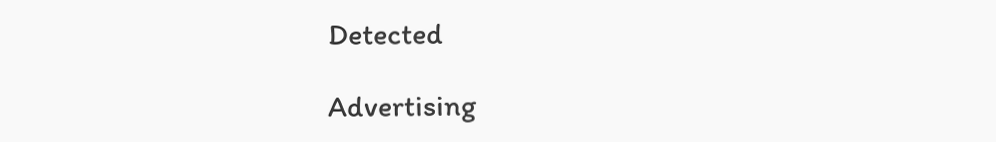Detected

Advertising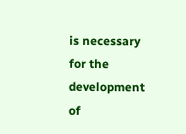is necessary for the development of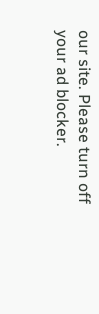our site. Please turn off your ad blocker.